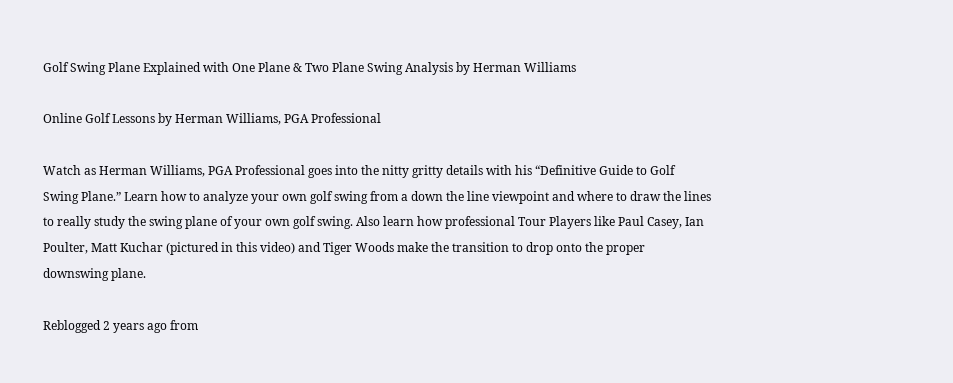Golf Swing Plane Explained with One Plane & Two Plane Swing Analysis by Herman Williams

Online Golf Lessons by Herman Williams, PGA Professional

Watch as Herman Williams, PGA Professional goes into the nitty gritty details with his “Definitive Guide to Golf Swing Plane.” Learn how to analyze your own golf swing from a down the line viewpoint and where to draw the lines to really study the swing plane of your own golf swing. Also learn how professional Tour Players like Paul Casey, Ian Poulter, Matt Kuchar (pictured in this video) and Tiger Woods make the transition to drop onto the proper downswing plane.

Reblogged 2 years ago from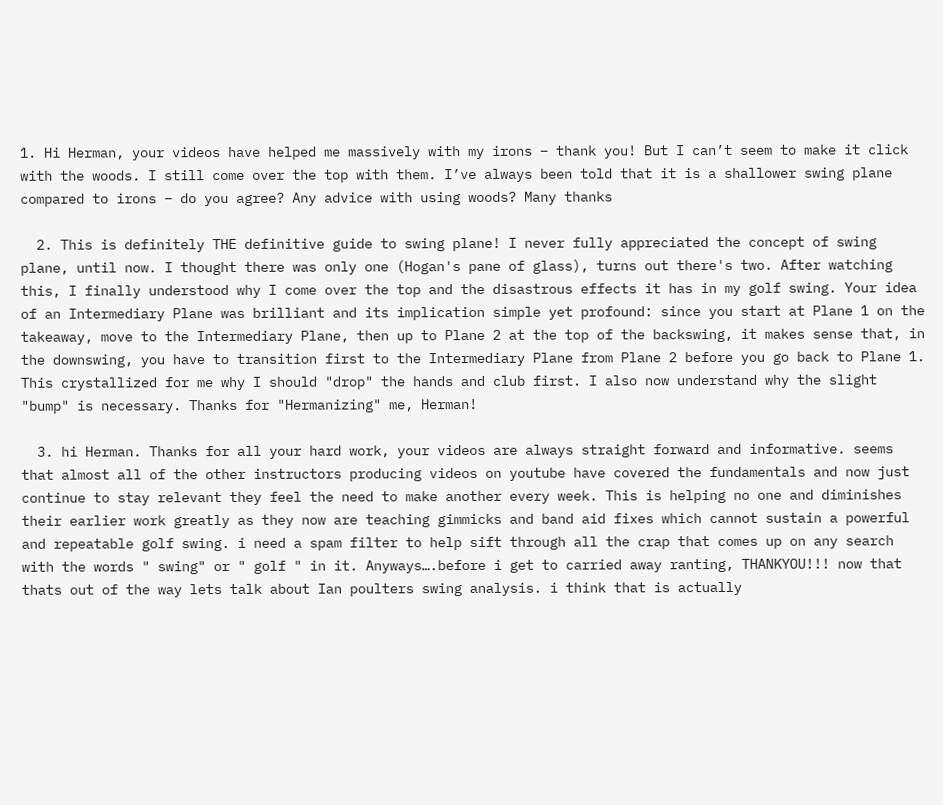1. Hi Herman, your videos have helped me massively with my irons – thank you! But I can’t seem to make it click with the woods. I still come over the top with them. I’ve always been told that it is a shallower swing plane compared to irons – do you agree? Any advice with using woods? Many thanks

  2. This is definitely THE definitive guide to swing plane! I never fully appreciated the concept of swing plane, until now. I thought there was only one (Hogan's pane of glass), turns out there's two. After watching this, I finally understood why I come over the top and the disastrous effects it has in my golf swing. Your idea of an Intermediary Plane was brilliant and its implication simple yet profound: since you start at Plane 1 on the takeaway, move to the Intermediary Plane, then up to Plane 2 at the top of the backswing, it makes sense that, in the downswing, you have to transition first to the Intermediary Plane from Plane 2 before you go back to Plane 1. This crystallized for me why I should "drop" the hands and club first. I also now understand why the slight "bump" is necessary. Thanks for "Hermanizing" me, Herman!

  3. hi Herman. Thanks for all your hard work, your videos are always straight forward and informative. seems that almost all of the other instructors producing videos on youtube have covered the fundamentals and now just continue to stay relevant they feel the need to make another every week. This is helping no one and diminishes their earlier work greatly as they now are teaching gimmicks and band aid fixes which cannot sustain a powerful and repeatable golf swing. i need a spam filter to help sift through all the crap that comes up on any search with the words " swing" or " golf " in it. Anyways….before i get to carried away ranting, THANKYOU!!! now that thats out of the way lets talk about Ian poulters swing analysis. i think that is actually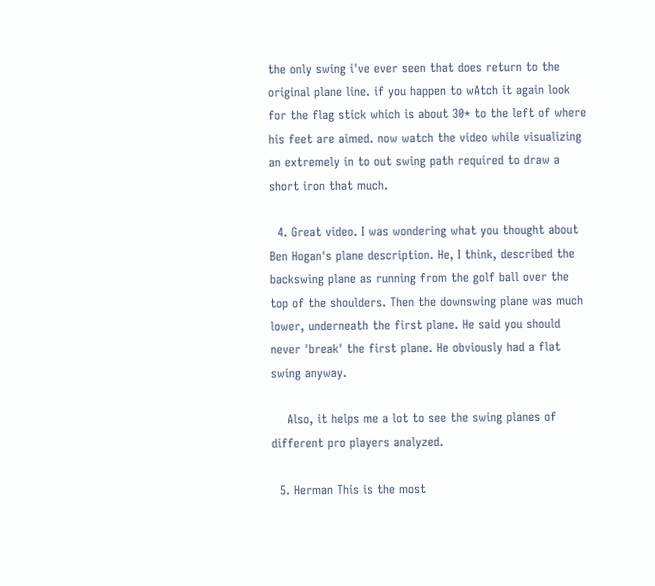the only swing i've ever seen that does return to the original plane line. if you happen to wAtch it again look for the flag stick which is about 30* to the left of where his feet are aimed. now watch the video while visualizing an extremely in to out swing path required to draw a short iron that much.

  4. Great video. I was wondering what you thought about Ben Hogan's plane description. He, I think, described the backswing plane as running from the golf ball over the top of the shoulders. Then the downswing plane was much lower, underneath the first plane. He said you should never 'break' the first plane. He obviously had a flat swing anyway.

    Also, it helps me a lot to see the swing planes of different pro players analyzed.

  5. Herman This is the most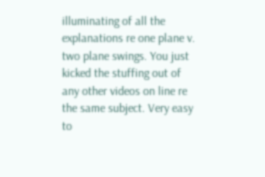illuminating of all the explanations re one plane v. two plane swings. You just kicked the stuffing out of any other videos on line re the same subject. Very easy to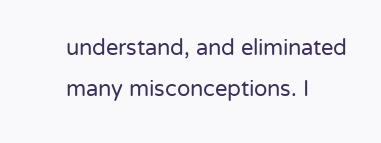understand, and eliminated many misconceptions. I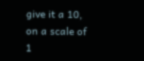give it a 10, on a scale of 1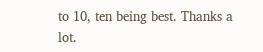to 10, ten being best. Thanks a lot.